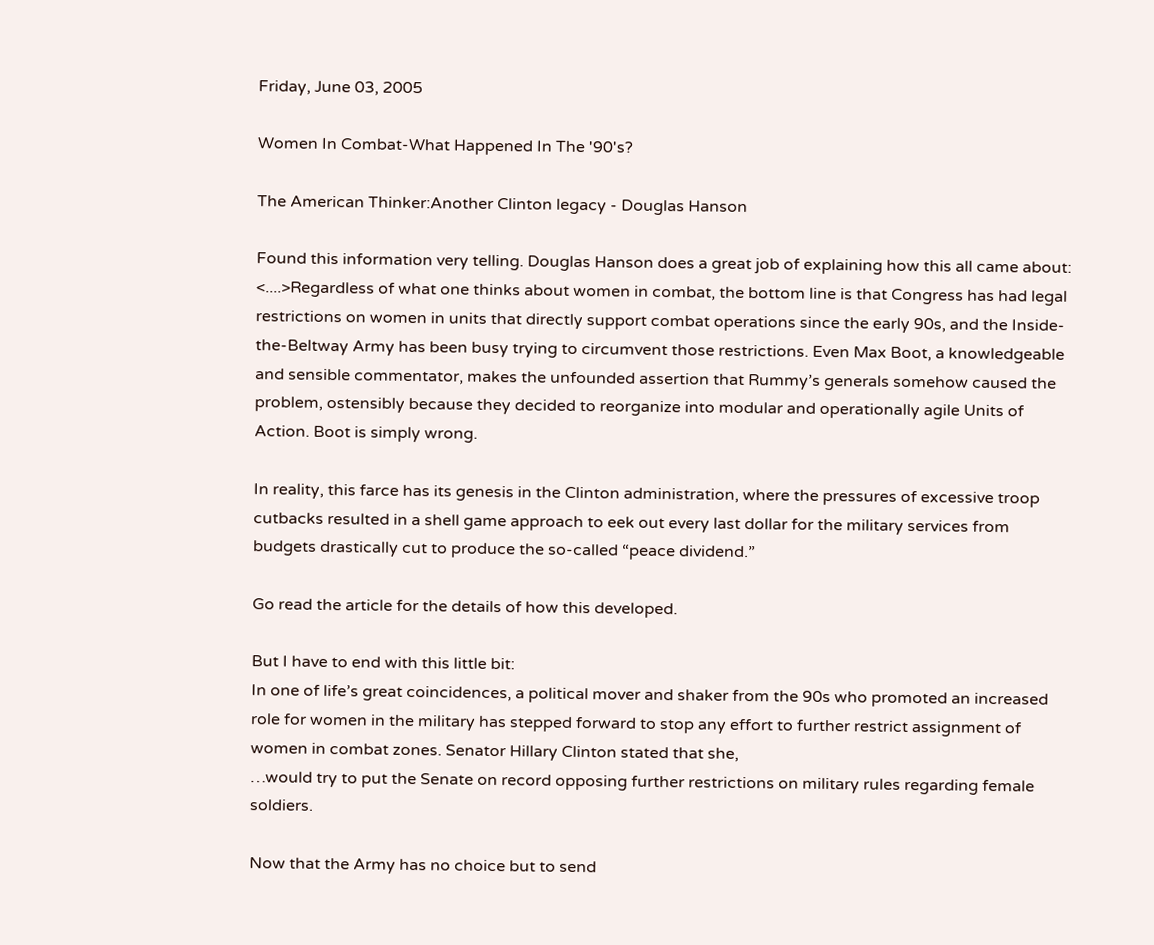Friday, June 03, 2005

Women In Combat-What Happened In The '90's?

The American Thinker:Another Clinton legacy - Douglas Hanson

Found this information very telling. Douglas Hanson does a great job of explaining how this all came about:
<....>Regardless of what one thinks about women in combat, the bottom line is that Congress has had legal restrictions on women in units that directly support combat operations since the early 90s, and the Inside-the-Beltway Army has been busy trying to circumvent those restrictions. Even Max Boot, a knowledgeable and sensible commentator, makes the unfounded assertion that Rummy’s generals somehow caused the problem, ostensibly because they decided to reorganize into modular and operationally agile Units of Action. Boot is simply wrong.

In reality, this farce has its genesis in the Clinton administration, where the pressures of excessive troop cutbacks resulted in a shell game approach to eek out every last dollar for the military services from budgets drastically cut to produce the so-called “peace dividend.”

Go read the article for the details of how this developed.

But I have to end with this little bit:
In one of life’s great coincidences, a political mover and shaker from the 90s who promoted an increased role for women in the military has stepped forward to stop any effort to further restrict assignment of women in combat zones. Senator Hillary Clinton stated that she,
…would try to put the Senate on record opposing further restrictions on military rules regarding female soldiers.

Now that the Army has no choice but to send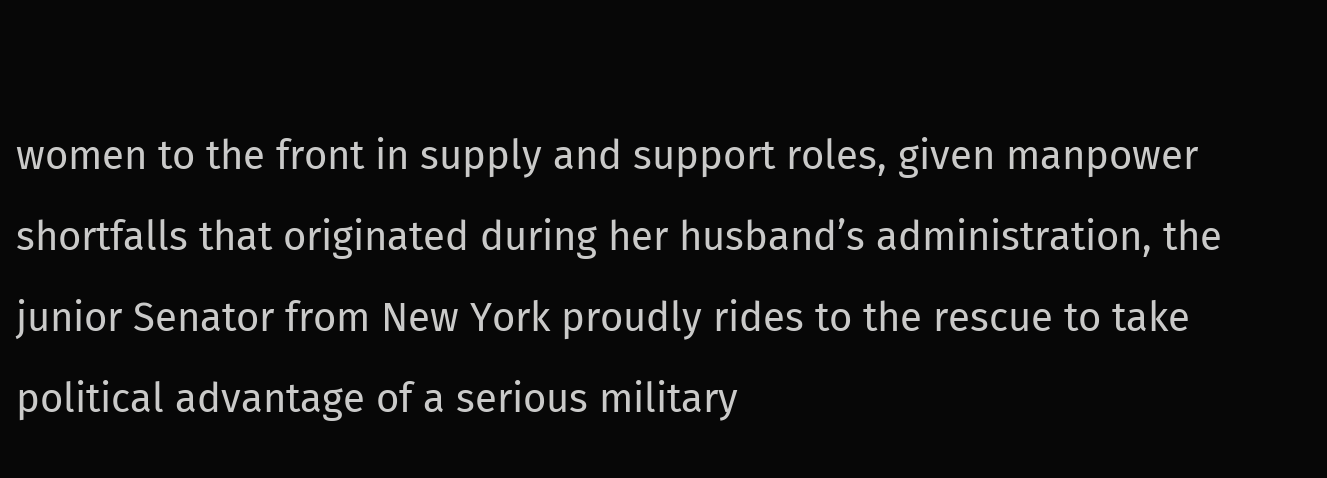women to the front in supply and support roles, given manpower shortfalls that originated during her husband’s administration, the junior Senator from New York proudly rides to the rescue to take political advantage of a serious military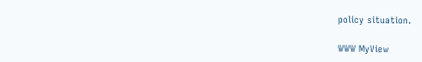policy situation.

WWW MyView